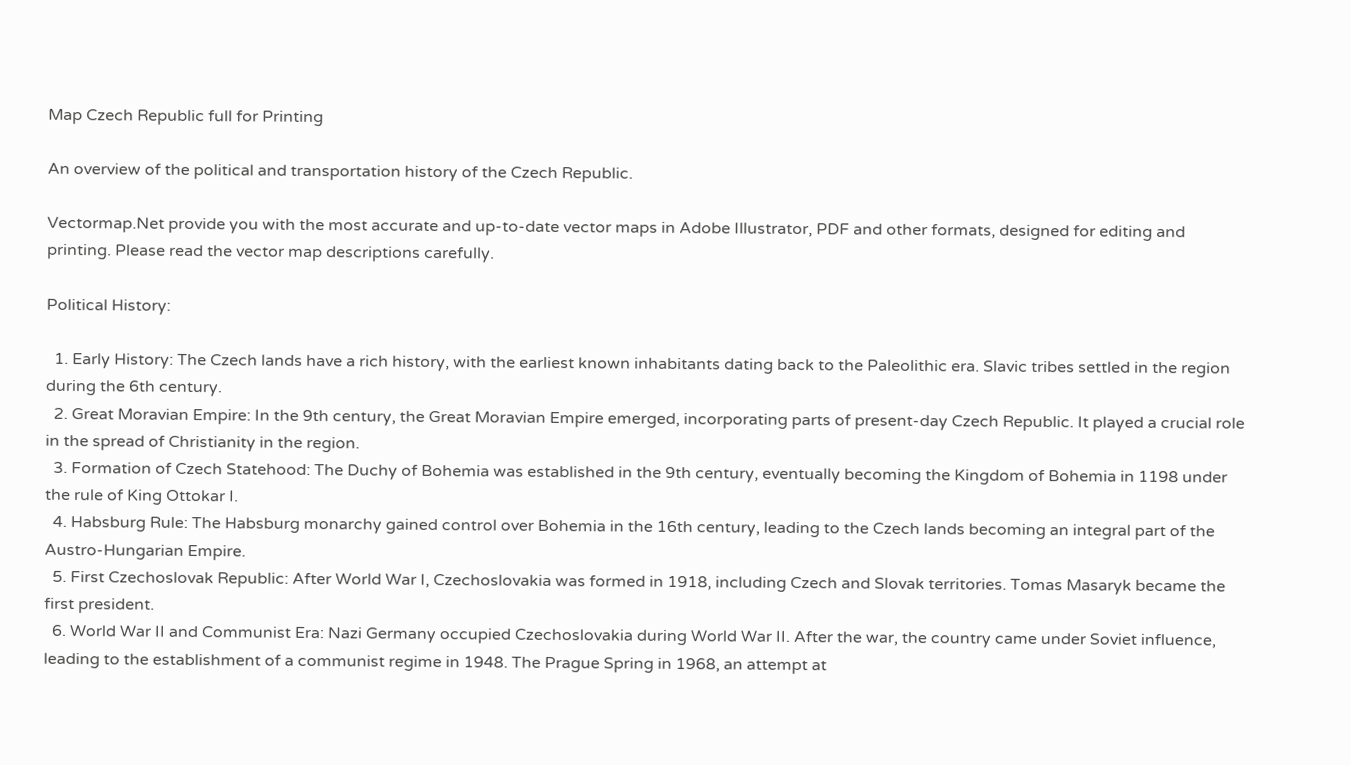Map Czech Republic full for Printing

An overview of the political and transportation history of the Czech Republic.

Vectormap.Net provide you with the most accurate and up-to-date vector maps in Adobe Illustrator, PDF and other formats, designed for editing and printing. Please read the vector map descriptions carefully.

Political History:

  1. Early History: The Czech lands have a rich history, with the earliest known inhabitants dating back to the Paleolithic era. Slavic tribes settled in the region during the 6th century.
  2. Great Moravian Empire: In the 9th century, the Great Moravian Empire emerged, incorporating parts of present-day Czech Republic. It played a crucial role in the spread of Christianity in the region.
  3. Formation of Czech Statehood: The Duchy of Bohemia was established in the 9th century, eventually becoming the Kingdom of Bohemia in 1198 under the rule of King Ottokar I.
  4. Habsburg Rule: The Habsburg monarchy gained control over Bohemia in the 16th century, leading to the Czech lands becoming an integral part of the Austro-Hungarian Empire.
  5. First Czechoslovak Republic: After World War I, Czechoslovakia was formed in 1918, including Czech and Slovak territories. Tomas Masaryk became the first president.
  6. World War II and Communist Era: Nazi Germany occupied Czechoslovakia during World War II. After the war, the country came under Soviet influence, leading to the establishment of a communist regime in 1948. The Prague Spring in 1968, an attempt at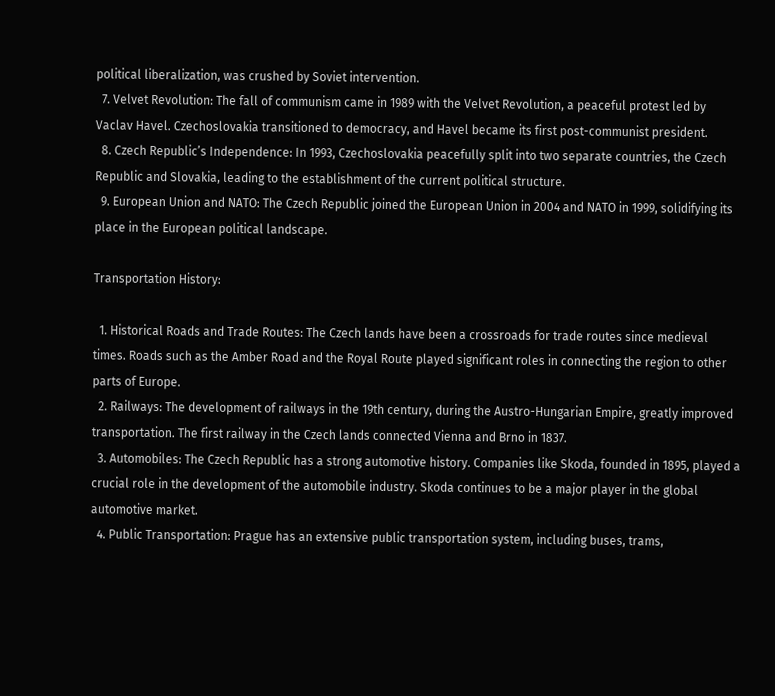political liberalization, was crushed by Soviet intervention.
  7. Velvet Revolution: The fall of communism came in 1989 with the Velvet Revolution, a peaceful protest led by Vaclav Havel. Czechoslovakia transitioned to democracy, and Havel became its first post-communist president.
  8. Czech Republic’s Independence: In 1993, Czechoslovakia peacefully split into two separate countries, the Czech Republic and Slovakia, leading to the establishment of the current political structure.
  9. European Union and NATO: The Czech Republic joined the European Union in 2004 and NATO in 1999, solidifying its place in the European political landscape.

Transportation History:

  1. Historical Roads and Trade Routes: The Czech lands have been a crossroads for trade routes since medieval times. Roads such as the Amber Road and the Royal Route played significant roles in connecting the region to other parts of Europe.
  2. Railways: The development of railways in the 19th century, during the Austro-Hungarian Empire, greatly improved transportation. The first railway in the Czech lands connected Vienna and Brno in 1837.
  3. Automobiles: The Czech Republic has a strong automotive history. Companies like Skoda, founded in 1895, played a crucial role in the development of the automobile industry. Skoda continues to be a major player in the global automotive market.
  4. Public Transportation: Prague has an extensive public transportation system, including buses, trams,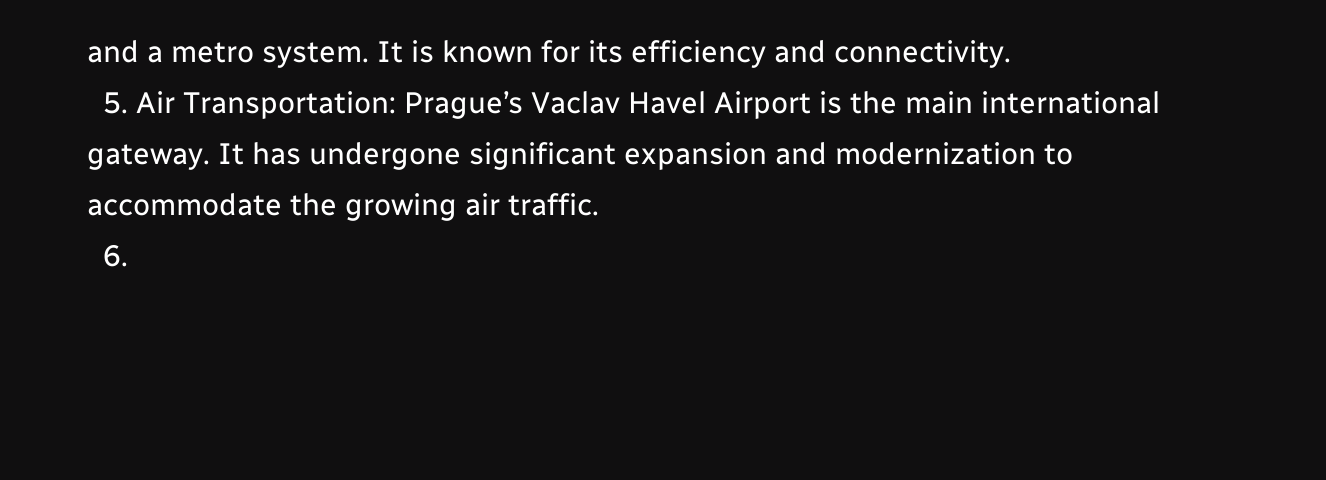and a metro system. It is known for its efficiency and connectivity.
  5. Air Transportation: Prague’s Vaclav Havel Airport is the main international gateway. It has undergone significant expansion and modernization to accommodate the growing air traffic.
  6.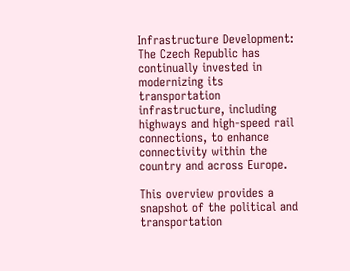Infrastructure Development: The Czech Republic has continually invested in modernizing its transportation infrastructure, including highways and high-speed rail connections, to enhance connectivity within the country and across Europe.

This overview provides a snapshot of the political and transportation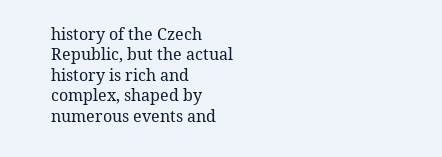history of the Czech Republic, but the actual history is rich and complex, shaped by numerous events and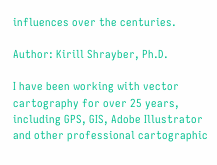influences over the centuries.

Author: Kirill Shrayber, Ph.D.

I have been working with vector cartography for over 25 years, including GPS, GIS, Adobe Illustrator and other professional cartographic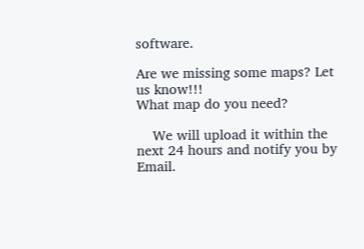software.

Are we missing some maps? Let us know!!!
What map do you need?

    We will upload it within the next 24 hours and notify you by Email.